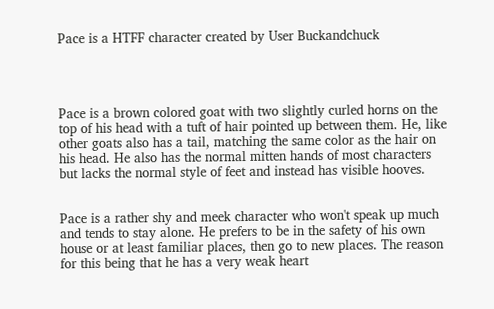Pace is a HTFF character created by User Buckandchuck




Pace is a brown colored goat with two slightly curled horns on the top of his head with a tuft of hair pointed up between them. He, like other goats also has a tail, matching the same color as the hair on his head. He also has the normal mitten hands of most characters but lacks the normal style of feet and instead has visible hooves.


Pace is a rather shy and meek character who won't speak up much and tends to stay alone. He prefers to be in the safety of his own house or at least familiar places, then go to new places. The reason for this being that he has a very weak heart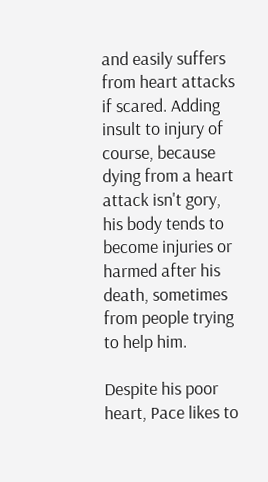and easily suffers from heart attacks if scared. Adding insult to injury of course, because dying from a heart attack isn't gory, his body tends to become injuries or harmed after his death, sometimes from people trying to help him.

Despite his poor heart, Pace likes to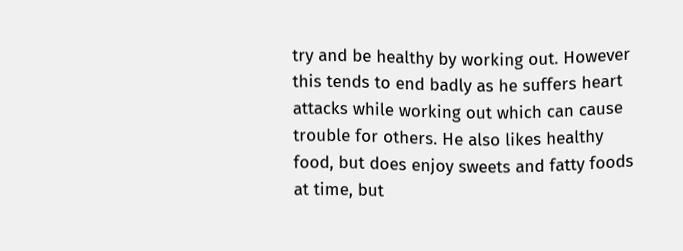try and be healthy by working out. However this tends to end badly as he suffers heart attacks while working out which can cause trouble for others. He also likes healthy food, but does enjoy sweets and fatty foods at time, but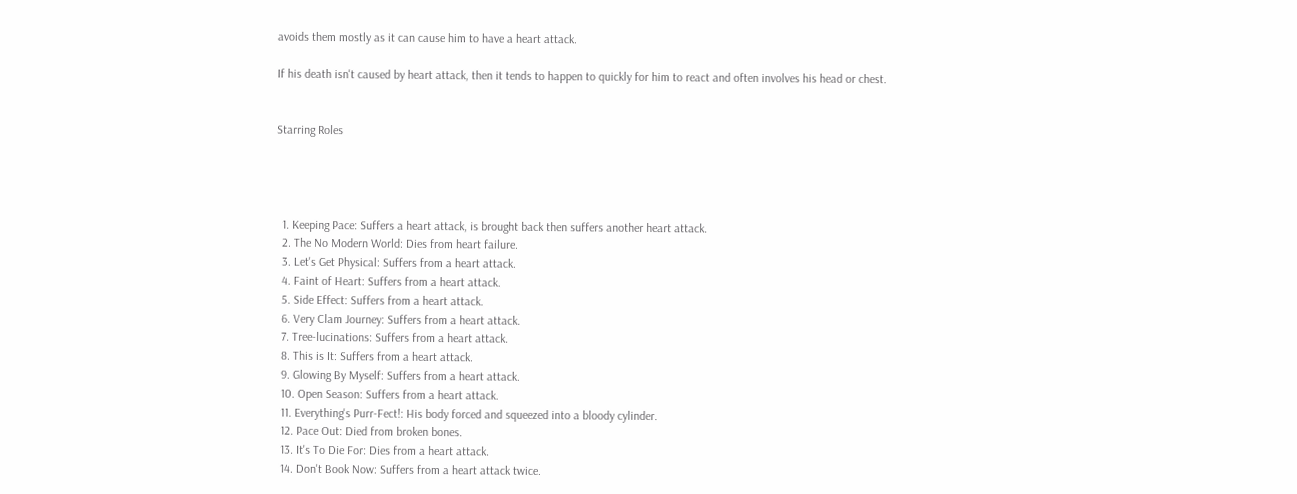avoids them mostly as it can cause him to have a heart attack.

If his death isn't caused by heart attack, then it tends to happen to quickly for him to react and often involves his head or chest.


Starring Roles




  1. Keeping Pace: Suffers a heart attack, is brought back then suffers another heart attack.
  2. The No Modern World: Dies from heart failure.
  3. Let's Get Physical: Suffers from a heart attack.
  4. Faint of Heart: Suffers from a heart attack.
  5. Side Effect: Suffers from a heart attack.
  6. Very Clam Journey: Suffers from a heart attack.
  7. Tree-lucinations: Suffers from a heart attack.
  8. This is It: Suffers from a heart attack.
  9. Glowing By Myself: Suffers from a heart attack.
  10. Open Season: Suffers from a heart attack.
  11. Everything's Purr-Fect!: His body forced and squeezed into a bloody cylinder.
  12. Pace Out: Died from broken bones.
  13. It's To Die For: Dies from a heart attack.
  14. Don't Book Now: Suffers from a heart attack twice.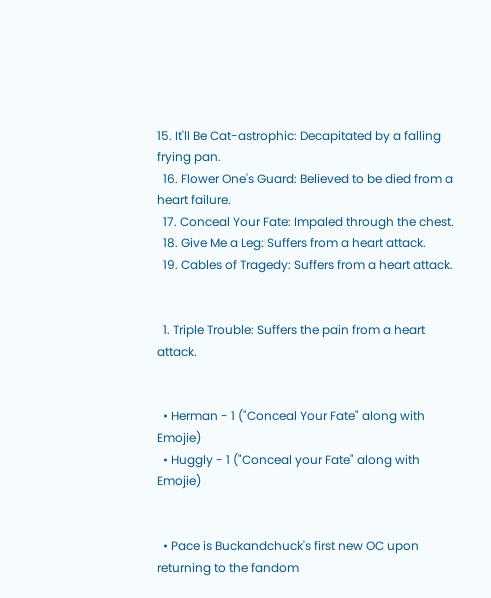15. It'll Be Cat-astrophic: Decapitated by a falling frying pan.
  16. Flower One's Guard: Believed to be died from a heart failure.
  17. Conceal Your Fate: Impaled through the chest.
  18. Give Me a Leg: Suffers from a heart attack.
  19. Cables of Tragedy: Suffers from a heart attack.


  1. Triple Trouble: Suffers the pain from a heart attack.


  • Herman - 1 ("Conceal Your Fate" along with Emojie)
  • Huggly - 1 ("Conceal your Fate" along with Emojie)


  • Pace is Buckandchuck's first new OC upon returning to the fandom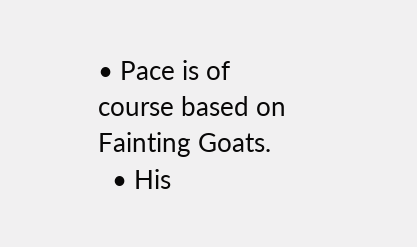• Pace is of course based on Fainting Goats.
  • His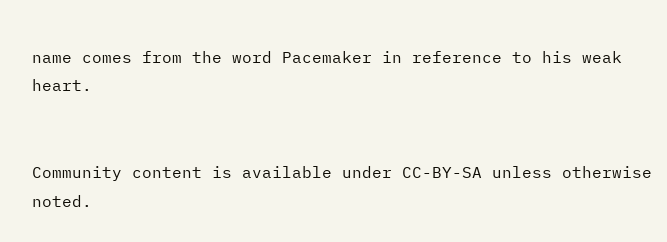name comes from the word Pacemaker in reference to his weak heart.


Community content is available under CC-BY-SA unless otherwise noted.